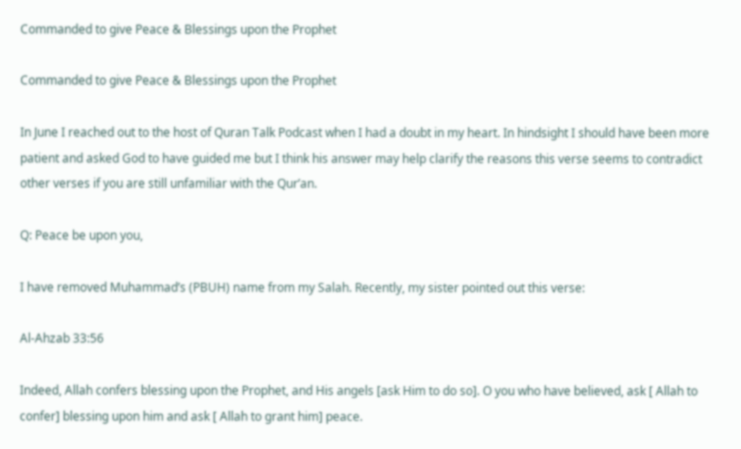Commanded to give Peace & Blessings upon the Prophet

Commanded to give Peace & Blessings upon the Prophet

In June I reached out to the host of Quran Talk Podcast when I had a doubt in my heart. In hindsight I should have been more patient and asked God to have guided me but I think his answer may help clarify the reasons this verse seems to contradict other verses if you are still unfamiliar with the Qur’an.

Q: Peace be upon you,

I have removed Muhammad’s (PBUH) name from my Salah. Recently, my sister pointed out this verse:

Al-Ahzab 33:56

Indeed, Allah confers blessing upon the Prophet, and His angels [ask Him to do so]. O you who have believed, ask [ Allah to confer] blessing upon him and ask [ Allah to grant him] peace.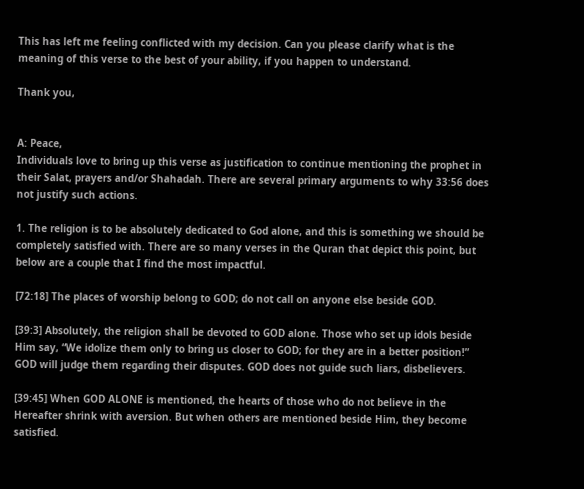This has left me feeling conflicted with my decision. Can you please clarify what is the meaning of this verse to the best of your ability, if you happen to understand.

Thank you,


A: Peace,
Individuals love to bring up this verse as justification to continue mentioning the prophet in their Salat, prayers and/or Shahadah. There are several primary arguments to why 33:56 does not justify such actions.

1. The religion is to be absolutely dedicated to God alone, and this is something we should be completely satisfied with. There are so many verses in the Quran that depict this point, but below are a couple that I find the most impactful.

[72:18] The places of worship belong to GOD; do not call on anyone else beside GOD.

[39:3] Absolutely, the religion shall be devoted to GOD alone. Those who set up idols beside Him say, “We idolize them only to bring us closer to GOD; for they are in a better position!” GOD will judge them regarding their disputes. GOD does not guide such liars, disbelievers.

[39:45] When GOD ALONE is mentioned, the hearts of those who do not believe in the Hereafter shrink with aversion. But when others are mentioned beside Him, they become satisfied.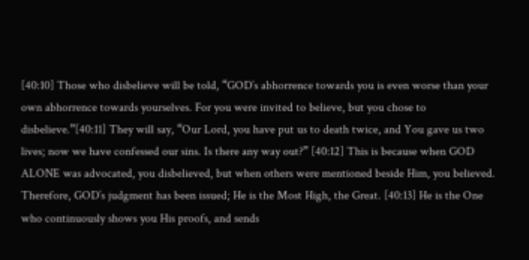[40:10] Those who disbelieve will be told, “GOD’s abhorrence towards you is even worse than your own abhorrence towards yourselves. For you were invited to believe, but you chose to disbelieve.”[40:11] They will say, “Our Lord, you have put us to death twice, and You gave us two lives; now we have confessed our sins. Is there any way out?” [40:12] This is because when GOD ALONE was advocated, you disbelieved, but when others were mentioned beside Him, you believed. Therefore, GOD’s judgment has been issued; He is the Most High, the Great. [40:13] He is the One who continuously shows you His proofs, and sends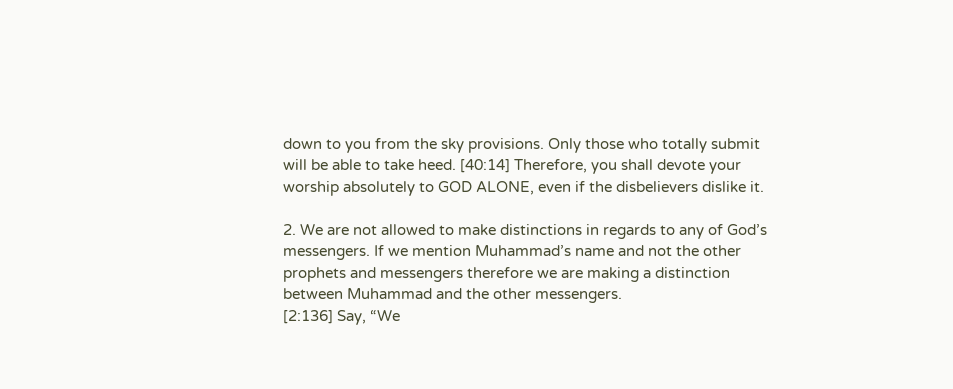down to you from the sky provisions. Only those who totally submit will be able to take heed. [40:14] Therefore, you shall devote your worship absolutely to GOD ALONE, even if the disbelievers dislike it.

2. We are not allowed to make distinctions in regards to any of God’s messengers. If we mention Muhammad’s name and not the other prophets and messengers therefore we are making a distinction between Muhammad and the other messengers.
[2:136] Say, “We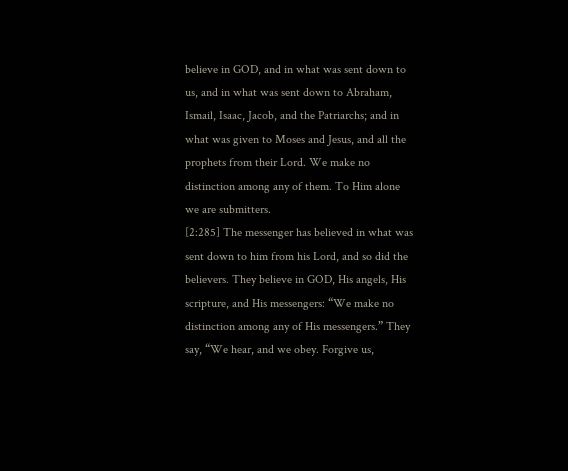believe in GOD, and in what was sent down to us, and in what was sent down to Abraham, Ismail, Isaac, Jacob, and the Patriarchs; and in what was given to Moses and Jesus, and all the prophets from their Lord. We make no distinction among any of them. To Him alone we are submitters.
[2:285] The messenger has believed in what was sent down to him from his Lord, and so did the believers. They believe in GOD, His angels, His scripture, and His messengers: “We make no distinction among any of His messengers.” They say, “We hear, and we obey. Forgive us,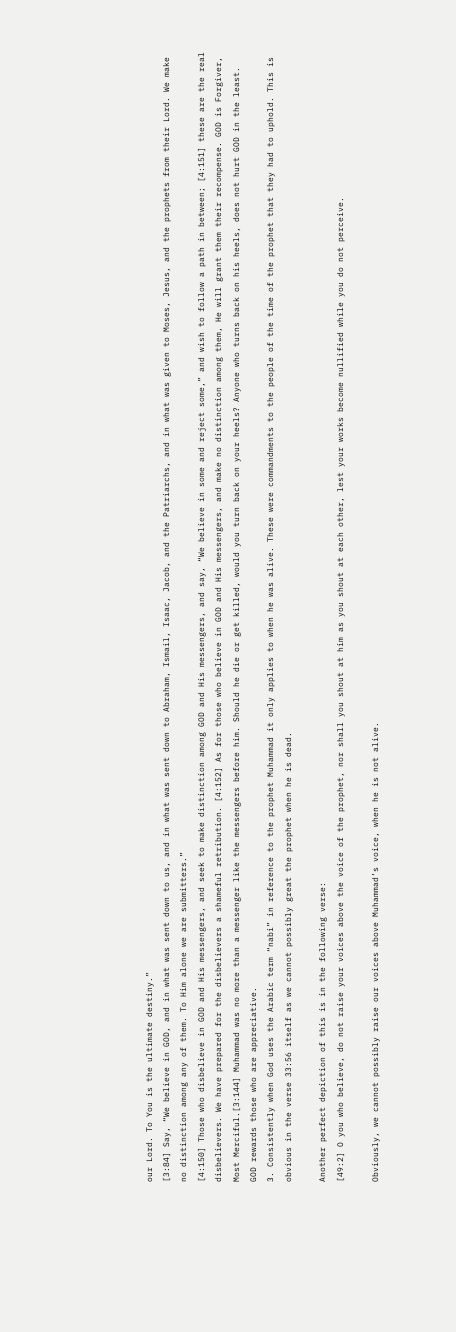our Lord. To You is the ultimate destiny.”
[3:84] Say, “We believe in GOD, and in what was sent down to us, and in what was sent down to Abraham, Ismail, Isaac, Jacob, and the Patriarchs, and in what was given to Moses, Jesus, and the prophets from their Lord. We make no distinction among any of them. To Him alone we are submitters.”
[4:150] Those who disbelieve in GOD and His messengers, and seek to make distinction among GOD and His messengers, and say, “We believe in some and reject some,” and wish to follow a path in between; [4:151] these are the real disbelievers. We have prepared for the disbelievers a shameful retribution. [4:152] As for those who believe in GOD and His messengers, and make no distinction among them, He will grant them their recompense. GOD is Forgiver, Most Merciful.[3:144] Muhammad was no more than a messenger like the messengers before him. Should he die or get killed, would you turn back on your heels? Anyone who turns back on his heels, does not hurt GOD in the least. GOD rewards those who are appreciative.
3. Consistently when God uses the Arabic term “nabi” in reference to the prophet Muhammad it only applies to when he was alive. These were commandments to the people of the time of the prophet that they had to uphold. This is obvious in the verse 33:56 itself as we cannot possibly great the prophet when he is dead.

Another perfect depiction of this is in the following verse:
[49:2] O you who believe, do not raise your voices above the voice of the prophet, nor shall you shout at him as you shout at each other, lest your works become nullified while you do not perceive.

Obviously, we cannot possibly raise our voices above Muhammad’s voice, when he is not alive.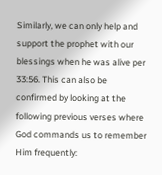Similarly, we can only help and support the prophet with our blessings when he was alive per 33:56. This can also be confirmed by looking at the following previous verses where God commands us to remember Him frequently: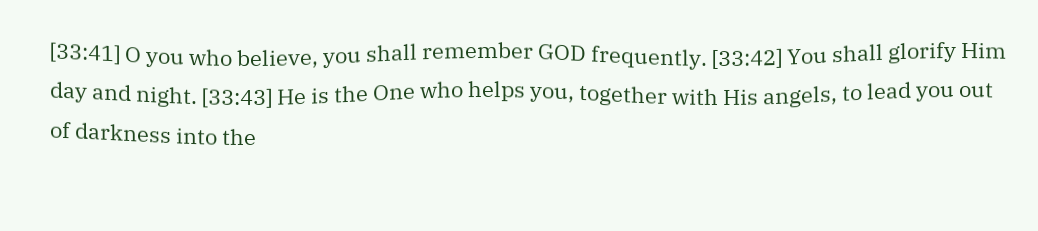[33:41] O you who believe, you shall remember GOD frequently. [33:42] You shall glorify Him day and night. [33:43] He is the One who helps you, together with His angels, to lead you out of darkness into the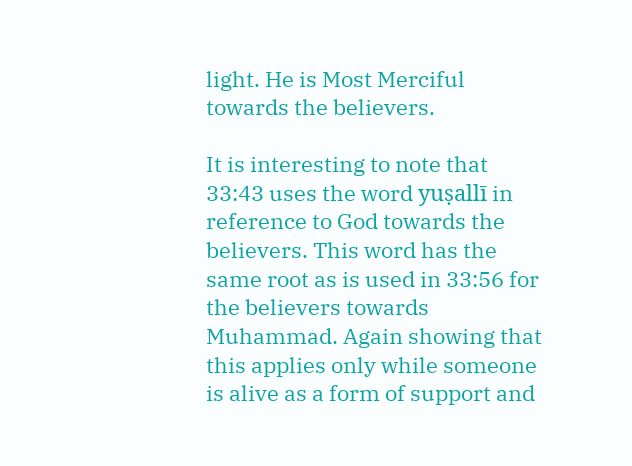light. He is Most Merciful towards the believers.

It is interesting to note that 33:43 uses the word yuṣallī in reference to God towards the believers. This word has the same root as is used in 33:56 for the believers towards Muhammad. Again showing that this applies only while someone is alive as a form of support and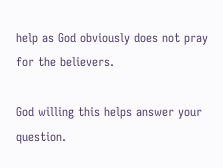help as God obviously does not pray for the believers.

God willing this helps answer your question.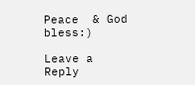Peace  & God bless:)

Leave a Reply